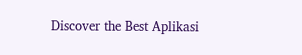Discover the Best Aplikasi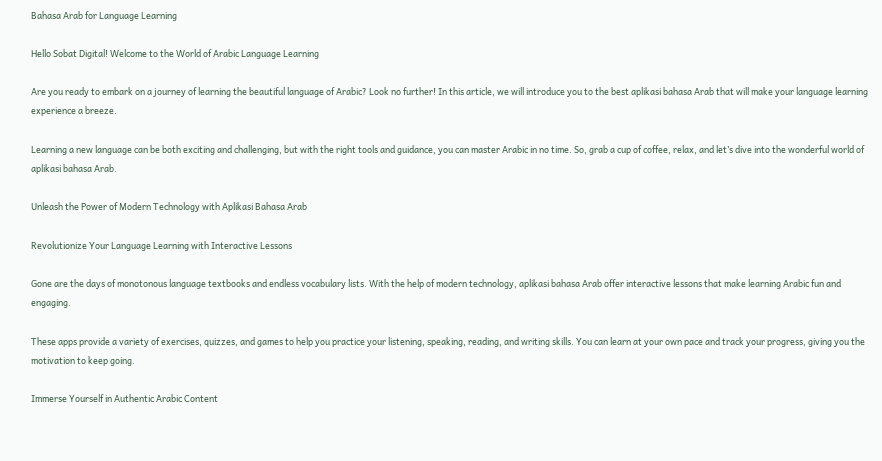Bahasa Arab for Language Learning

Hello Sobat Digital! Welcome to the World of Arabic Language Learning

Are you ready to embark on a journey of learning the beautiful language of Arabic? Look no further! In this article, we will introduce you to the best aplikasi bahasa Arab that will make your language learning experience a breeze.

Learning a new language can be both exciting and challenging, but with the right tools and guidance, you can master Arabic in no time. So, grab a cup of coffee, relax, and let’s dive into the wonderful world of aplikasi bahasa Arab.

Unleash the Power of Modern Technology with Aplikasi Bahasa Arab

Revolutionize Your Language Learning with Interactive Lessons

Gone are the days of monotonous language textbooks and endless vocabulary lists. With the help of modern technology, aplikasi bahasa Arab offer interactive lessons that make learning Arabic fun and engaging.

These apps provide a variety of exercises, quizzes, and games to help you practice your listening, speaking, reading, and writing skills. You can learn at your own pace and track your progress, giving you the motivation to keep going.

Immerse Yourself in Authentic Arabic Content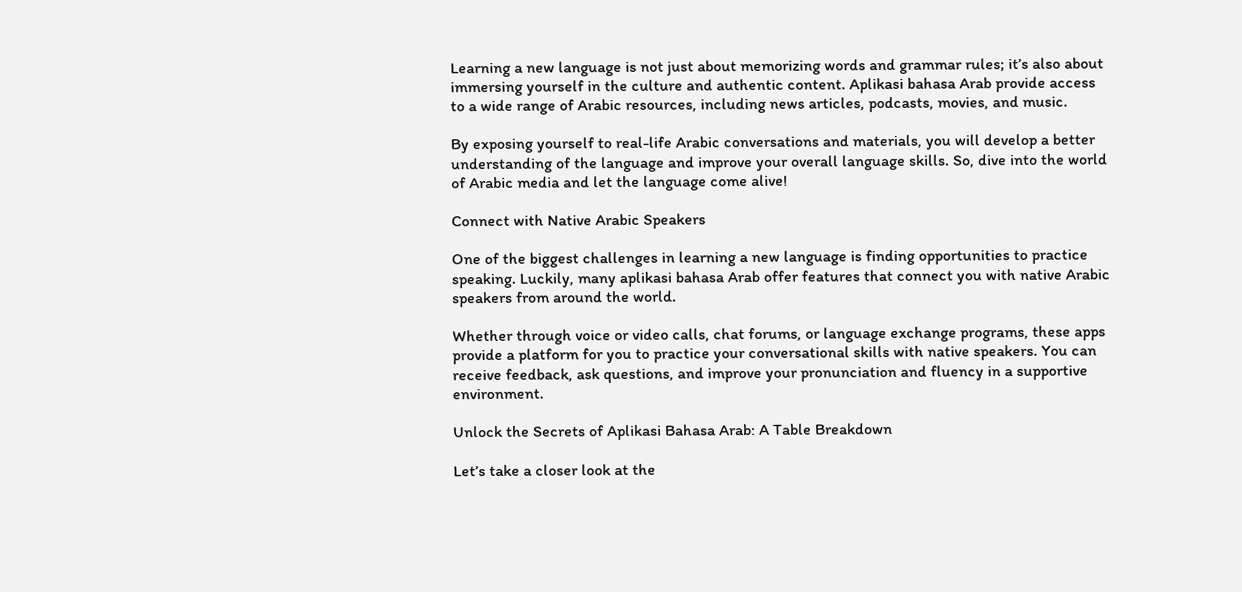Learning a new language is not just about memorizing words and grammar rules; it’s also about immersing yourself in the culture and authentic content. Aplikasi bahasa Arab provide access to a wide range of Arabic resources, including news articles, podcasts, movies, and music.

By exposing yourself to real-life Arabic conversations and materials, you will develop a better understanding of the language and improve your overall language skills. So, dive into the world of Arabic media and let the language come alive!

Connect with Native Arabic Speakers

One of the biggest challenges in learning a new language is finding opportunities to practice speaking. Luckily, many aplikasi bahasa Arab offer features that connect you with native Arabic speakers from around the world.

Whether through voice or video calls, chat forums, or language exchange programs, these apps provide a platform for you to practice your conversational skills with native speakers. You can receive feedback, ask questions, and improve your pronunciation and fluency in a supportive environment.

Unlock the Secrets of Aplikasi Bahasa Arab: A Table Breakdown

Let’s take a closer look at the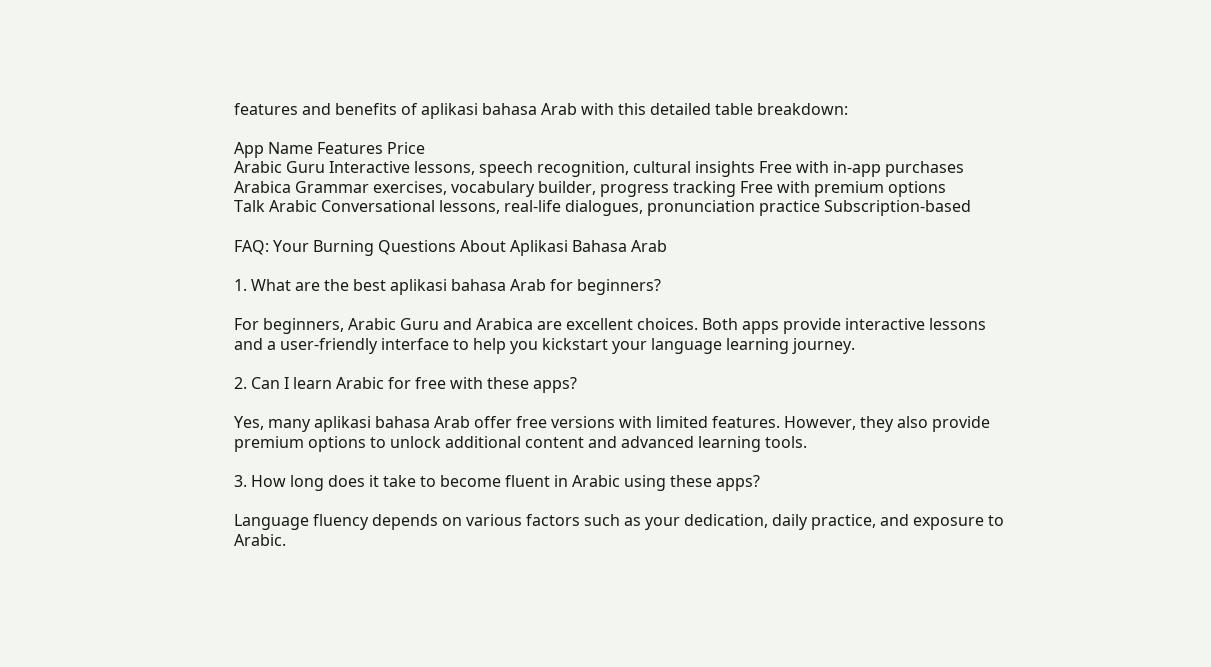features and benefits of aplikasi bahasa Arab with this detailed table breakdown:

App Name Features Price
Arabic Guru Interactive lessons, speech recognition, cultural insights Free with in-app purchases
Arabica Grammar exercises, vocabulary builder, progress tracking Free with premium options
Talk Arabic Conversational lessons, real-life dialogues, pronunciation practice Subscription-based

FAQ: Your Burning Questions About Aplikasi Bahasa Arab

1. What are the best aplikasi bahasa Arab for beginners?

For beginners, Arabic Guru and Arabica are excellent choices. Both apps provide interactive lessons and a user-friendly interface to help you kickstart your language learning journey.

2. Can I learn Arabic for free with these apps?

Yes, many aplikasi bahasa Arab offer free versions with limited features. However, they also provide premium options to unlock additional content and advanced learning tools.

3. How long does it take to become fluent in Arabic using these apps?

Language fluency depends on various factors such as your dedication, daily practice, and exposure to Arabic.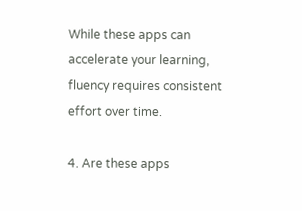While these apps can accelerate your learning, fluency requires consistent effort over time.

4. Are these apps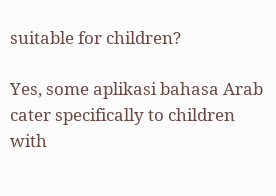suitable for children?

Yes, some aplikasi bahasa Arab cater specifically to children with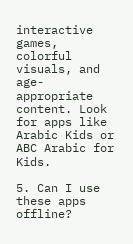interactive games, colorful visuals, and age-appropriate content. Look for apps like Arabic Kids or ABC Arabic for Kids.

5. Can I use these apps offline?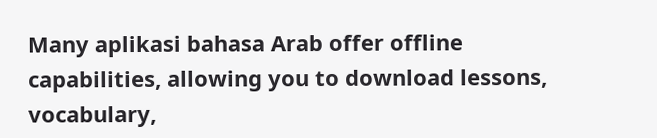Many aplikasi bahasa Arab offer offline capabilities, allowing you to download lessons, vocabulary,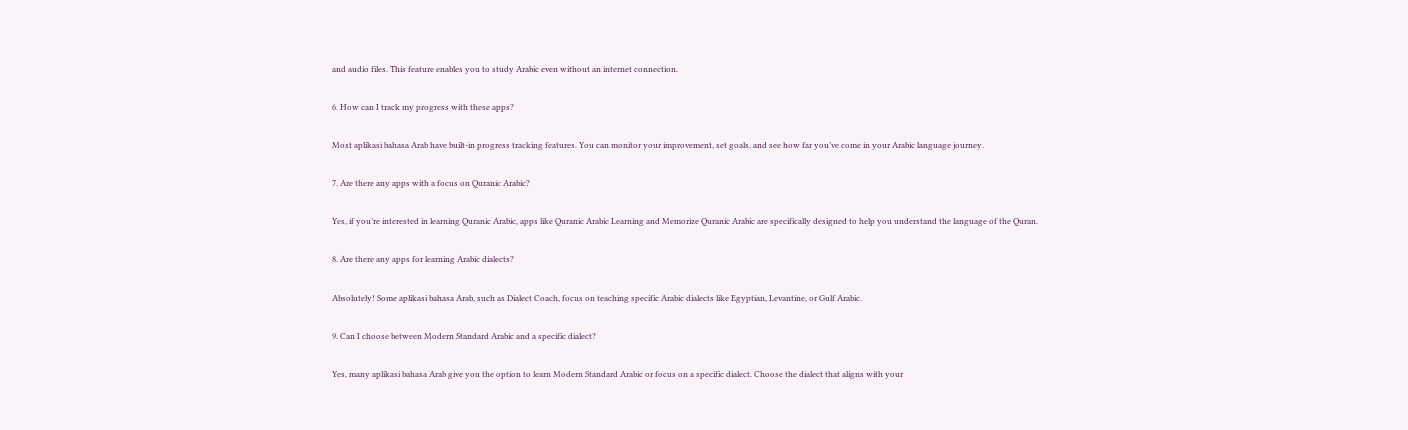and audio files. This feature enables you to study Arabic even without an internet connection.

6. How can I track my progress with these apps?

Most aplikasi bahasa Arab have built-in progress tracking features. You can monitor your improvement, set goals, and see how far you’ve come in your Arabic language journey.

7. Are there any apps with a focus on Quranic Arabic?

Yes, if you’re interested in learning Quranic Arabic, apps like Quranic Arabic Learning and Memorize Quranic Arabic are specifically designed to help you understand the language of the Quran.

8. Are there any apps for learning Arabic dialects?

Absolutely! Some aplikasi bahasa Arab, such as Dialect Coach, focus on teaching specific Arabic dialects like Egyptian, Levantine, or Gulf Arabic.

9. Can I choose between Modern Standard Arabic and a specific dialect?

Yes, many aplikasi bahasa Arab give you the option to learn Modern Standard Arabic or focus on a specific dialect. Choose the dialect that aligns with your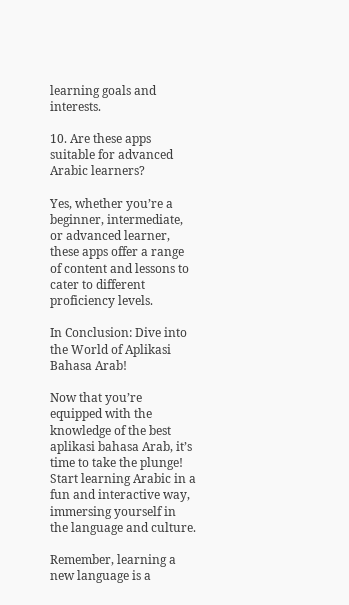learning goals and interests.

10. Are these apps suitable for advanced Arabic learners?

Yes, whether you’re a beginner, intermediate, or advanced learner, these apps offer a range of content and lessons to cater to different proficiency levels.

In Conclusion: Dive into the World of Aplikasi Bahasa Arab!

Now that you’re equipped with the knowledge of the best aplikasi bahasa Arab, it’s time to take the plunge! Start learning Arabic in a fun and interactive way, immersing yourself in the language and culture.

Remember, learning a new language is a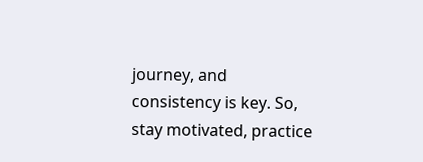journey, and consistency is key. So, stay motivated, practice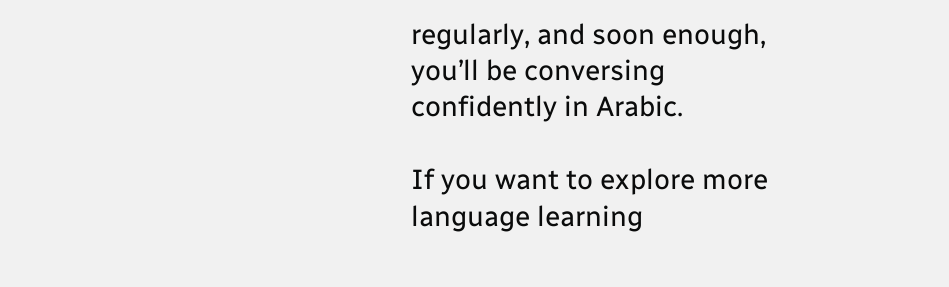regularly, and soon enough, you’ll be conversing confidently in Arabic.

If you want to explore more language learning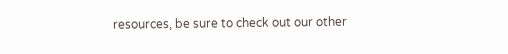resources, be sure to check out our other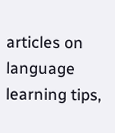articles on language learning tips,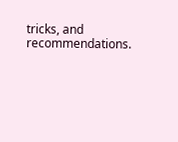tricks, and recommendations.